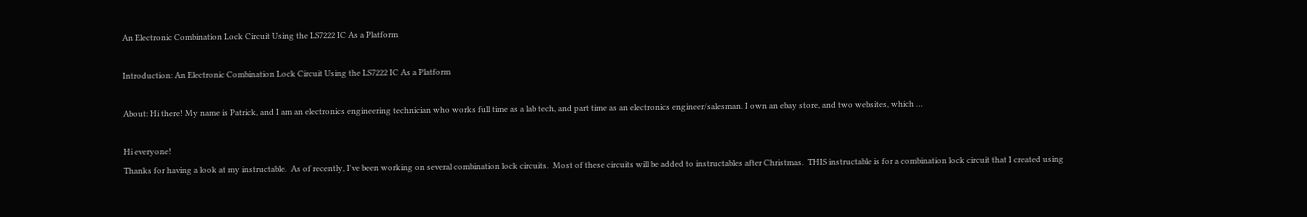An Electronic Combination Lock Circuit Using the LS7222 IC As a Platform

Introduction: An Electronic Combination Lock Circuit Using the LS7222 IC As a Platform

About: Hi there! My name is Patrick, and I am an electronics engineering technician who works full time as a lab tech, and part time as an electronics engineer/salesman. I own an ebay store, and two websites, which …

Hi everyone!
Thanks for having a look at my instructable.  As of recently, I've been working on several combination lock circuits.  Most of these circuits will be added to instructables after Christmas.  THIS instructable is for a combination lock circuit that I created using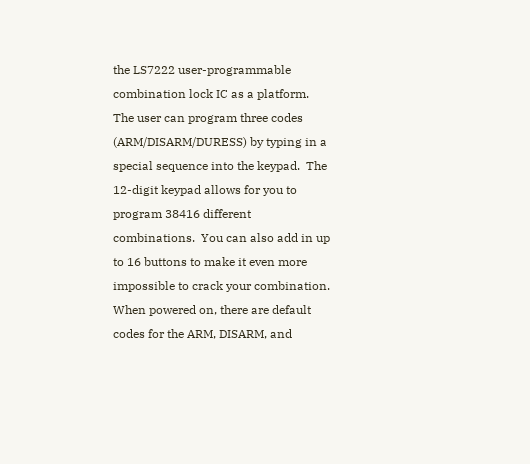the LS7222 user-programmable combination lock IC as a platform.  The user can program three codes (ARM/DISARM/DURESS) by typing in a special sequence into the keypad.  The 12-digit keypad allows for you to program 38416 different combinations.  You can also add in up to 16 buttons to make it even more impossible to crack your combination.  When powered on, there are default codes for the ARM, DISARM, and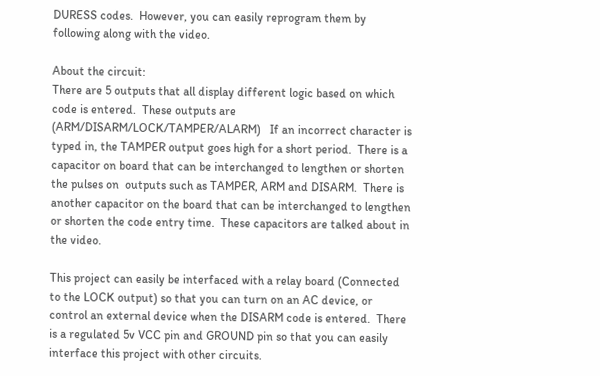DURESS codes.  However, you can easily reprogram them by following along with the video.

About the circuit:
There are 5 outputs that all display different logic based on which code is entered.  These outputs are (ARM/DISARM/LOCK/TAMPER/ALARM)   If an incorrect character is typed in, the TAMPER output goes high for a short period.  There is a capacitor on board that can be interchanged to lengthen or shorten the pulses on  outputs such as TAMPER, ARM and DISARM.  There is another capacitor on the board that can be interchanged to lengthen or shorten the code entry time.  These capacitors are talked about in the video.

This project can easily be interfaced with a relay board (Connected to the LOCK output) so that you can turn on an AC device, or control an external device when the DISARM code is entered.  There is a regulated 5v VCC pin and GROUND pin so that you can easily interface this project with other circuits.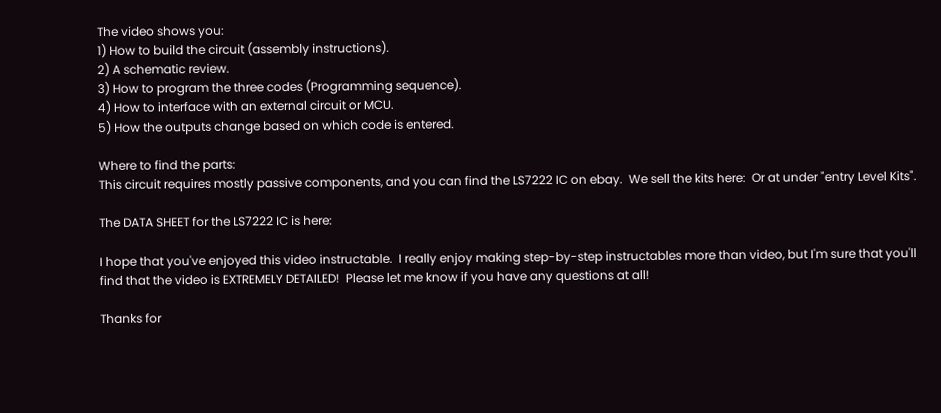The video shows you:
1) How to build the circuit (assembly instructions).
2) A schematic review.
3) How to program the three codes (Programming sequence).
4) How to interface with an external circuit or MCU.
5) How the outputs change based on which code is entered.

Where to find the parts:
This circuit requires mostly passive components, and you can find the LS7222 IC on ebay.  We sell the kits here:  Or at under "entry Level Kits".

The DATA SHEET for the LS7222 IC is here:

I hope that you've enjoyed this video instructable.  I really enjoy making step-by-step instructables more than video, but I'm sure that you'll find that the video is EXTREMELY DETAILED!  Please let me know if you have any questions at all!

Thanks for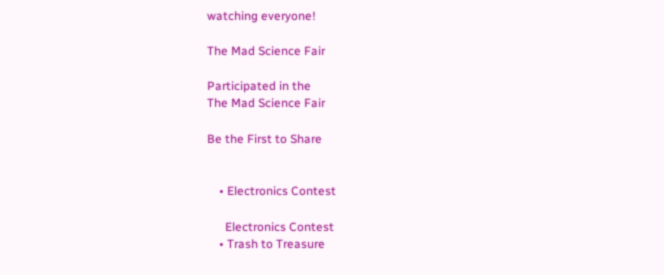watching everyone!

The Mad Science Fair

Participated in the
The Mad Science Fair

Be the First to Share


    • Electronics Contest

      Electronics Contest
    • Trash to Treasure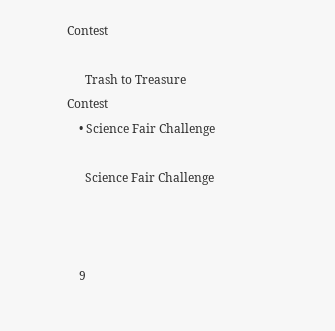Contest

      Trash to Treasure Contest
    • Science Fair Challenge

      Science Fair Challenge



    9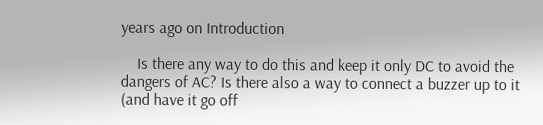years ago on Introduction

    Is there any way to do this and keep it only DC to avoid the dangers of AC? Is there also a way to connect a buzzer up to it (and have it go off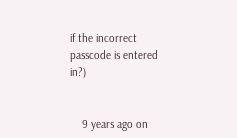if the incorrect passcode is entered in?)


    9 years ago on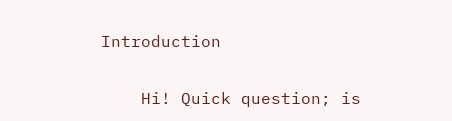Introduction

    Hi! Quick question; is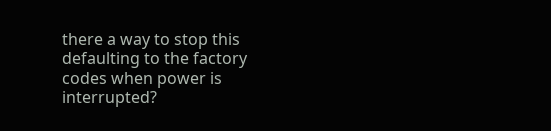there a way to stop this defaulting to the factory codes when power is interrupted?